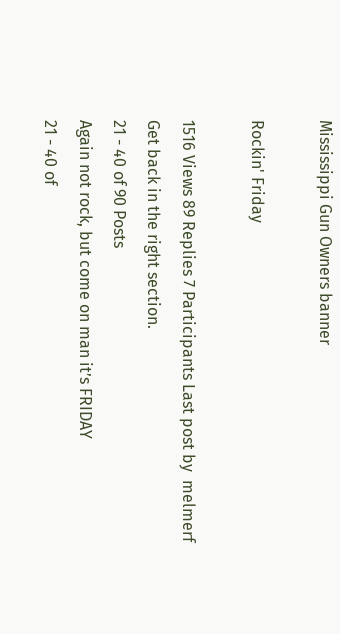Mississippi Gun Owners banner

Rockin' Friday

1516 Views 89 Replies 7 Participants Last post by  melmerf
Get back in the right section.
21 - 40 of 90 Posts
Again not rock, but come on man it’s FRIDAY
21 - 40 of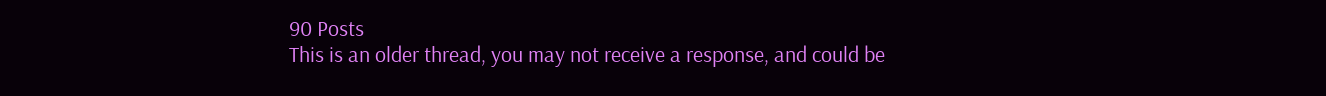90 Posts
This is an older thread, you may not receive a response, and could be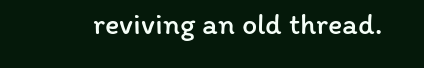reviving an old thread.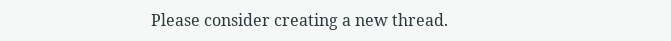Please consider creating a new thread.